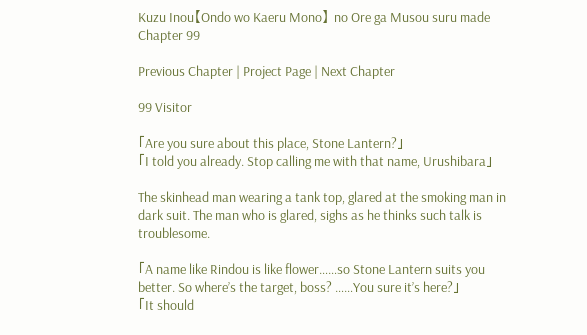Kuzu Inou【Ondo wo Kaeru Mono】 no Ore ga Musou suru made Chapter 99

Previous Chapter | Project Page | Next Chapter

99 Visitor

「Are you sure about this place, Stone Lantern?」
「I told you already. Stop calling me with that name, Urushibara」

The skinhead man wearing a tank top, glared at the smoking man in dark suit. The man who is glared, sighs as he thinks such talk is troublesome.

「A name like Rindou is like flower……so Stone Lantern suits you better. So where’s the target, boss? ……You sure it’s here?」
「It should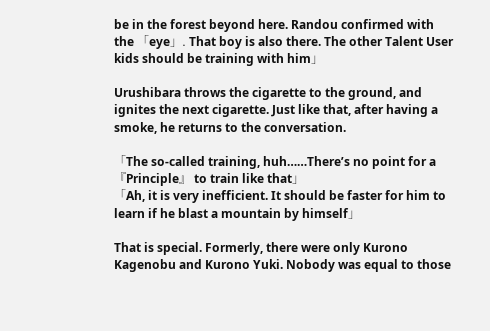be in the forest beyond here. Randou confirmed with the 「eye」. That boy is also there. The other Talent User kids should be training with him」

Urushibara throws the cigarette to the ground, and ignites the next cigarette. Just like that, after having a smoke, he returns to the conversation.

「The so-called training, huh……There’s no point for a 『Principle』 to train like that」
「Ah, it is very inefficient. It should be faster for him to learn if he blast a mountain by himself」

That is special. Formerly, there were only Kurono Kagenobu and Kurono Yuki. Nobody was equal to those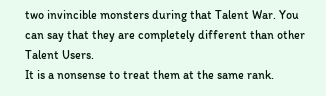two invincible monsters during that Talent War. You can say that they are completely different than other Talent Users.
It is a nonsense to treat them at the same rank.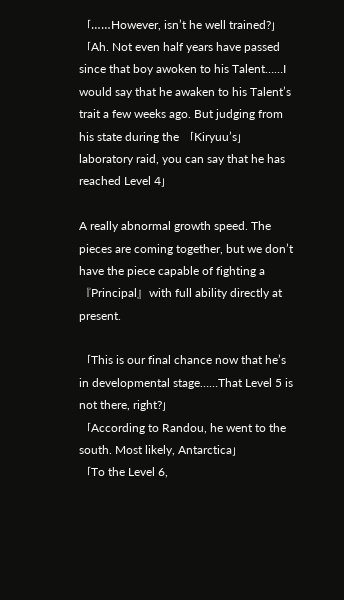「……However, isn’t he well trained?」
「Ah. Not even half years have passed since that boy awoken to his Talent……I would say that he awaken to his Talent’s trait a few weeks ago. But judging from his state during the 「Kiryuu’s」 laboratory raid, you can say that he has reached Level 4」

A really abnormal growth speed. The pieces are coming together, but we don’t have the piece capable of fighting a 『Principal』with full ability directly at present.

「This is our final chance now that he’s in developmental stage……That Level 5 is not there, right?」
「According to Randou, he went to the south. Most likely, Antarctica」
「To the Level 6,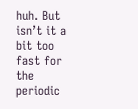huh. But isn’t it a bit too fast for the periodic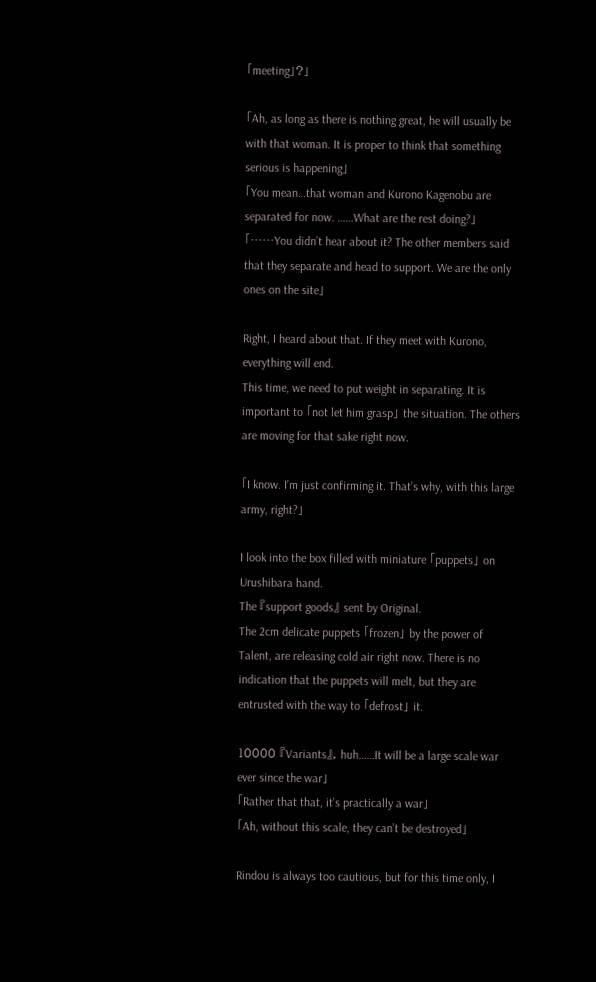「meeting」?」

「Ah, as long as there is nothing great, he will usually be with that woman. It is proper to think that something serious is happening」
「You mean…that woman and Kurono Kagenobu are separated for now. ……What are the rest doing?」
「……You didn’t hear about it? The other members said that they separate and head to support. We are the only ones on the site」

Right, I heard about that. If they meet with Kurono, everything will end.
This time, we need to put weight in separating. It is important to 「not let him grasp」 the situation. The others are moving for that sake right now.

「I know. I’m just confirming it. That’s why, with this large army, right?」

I look into the box filled with miniature 「puppets」 on Urushibara hand.
The 『support goods』 sent by Original.
The 2cm delicate puppets 「frozen」 by the power of Talent, are releasing cold air right now. There is no indication that the puppets will melt, but they are entrusted with the way to 「defrost」 it.

10000 『Variants』, huh……It will be a large scale war ever since the war」
「Rather that that, it’s practically a war」
「Ah, without this scale, they can’t be destroyed」

Rindou is always too cautious, but for this time only, I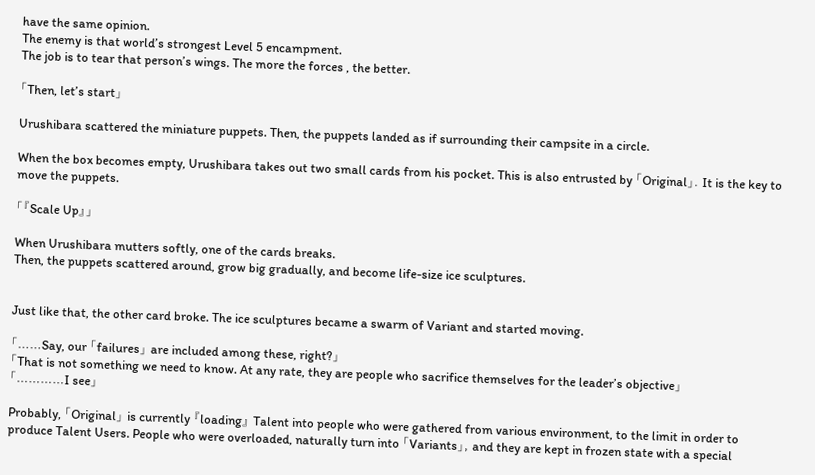have the same opinion.
The enemy is that world’s strongest Level 5 encampment.
The job is to tear that person’s wings. The more the forces , the better.

「Then, let’s start」

Urushibara scattered the miniature puppets. Then, the puppets landed as if surrounding their campsite in a circle.

When the box becomes empty, Urushibara takes out two small cards from his pocket. This is also entrusted by 「Original」. It is the key to move the puppets.

「『Scale Up』」

When Urushibara mutters softly, one of the cards breaks.
Then, the puppets scattered around, grow big gradually, and become life-size ice sculptures.


Just like that, the other card broke. The ice sculptures became a swarm of Variant and started moving.

「……Say, our 「failures」 are included among these, right?」
「That is not something we need to know. At any rate, they are people who sacrifice themselves for the leader’s objective」
「…………I see」

Probably, 「Original」 is currently 『loading』 Talent into people who were gathered from various environment, to the limit in order to produce Talent Users. People who were overloaded, naturally turn into 「Variants」, and they are kept in frozen state with a special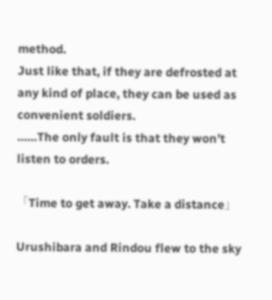method.
Just like that, if they are defrosted at any kind of place, they can be used as convenient soldiers.
……The only fault is that they won’t listen to orders.

「Time to get away. Take a distance」

Urushibara and Rindou flew to the sky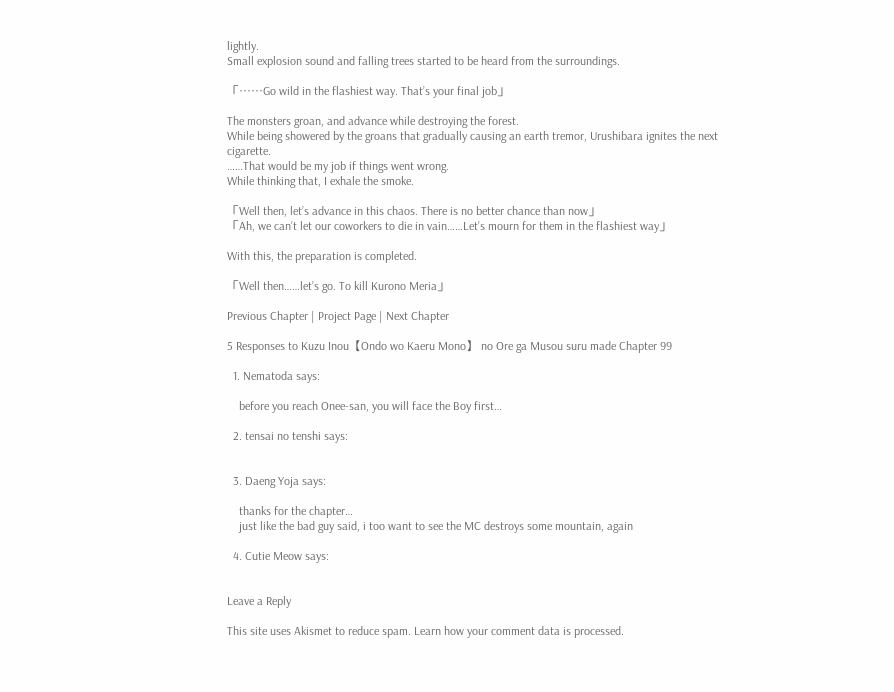lightly.
Small explosion sound and falling trees started to be heard from the surroundings.

「……Go wild in the flashiest way. That’s your final job」

The monsters groan, and advance while destroying the forest.
While being showered by the groans that gradually causing an earth tremor, Urushibara ignites the next cigarette.
……That would be my job if things went wrong.
While thinking that, I exhale the smoke.

「Well then, let’s advance in this chaos. There is no better chance than now」
「Ah, we can’t let our coworkers to die in vain……Let’s mourn for them in the flashiest way」

With this, the preparation is completed.

「Well then……let’s go. To kill Kurono Meria」

Previous Chapter | Project Page | Next Chapter

5 Responses to Kuzu Inou【Ondo wo Kaeru Mono】 no Ore ga Musou suru made Chapter 99

  1. Nematoda says:

    before you reach Onee-san, you will face the Boy first…

  2. tensai no tenshi says:


  3. Daeng Yoja says:

    thanks for the chapter…
    just like the bad guy said, i too want to see the MC destroys some mountain, again

  4. Cutie Meow says:


Leave a Reply

This site uses Akismet to reduce spam. Learn how your comment data is processed.